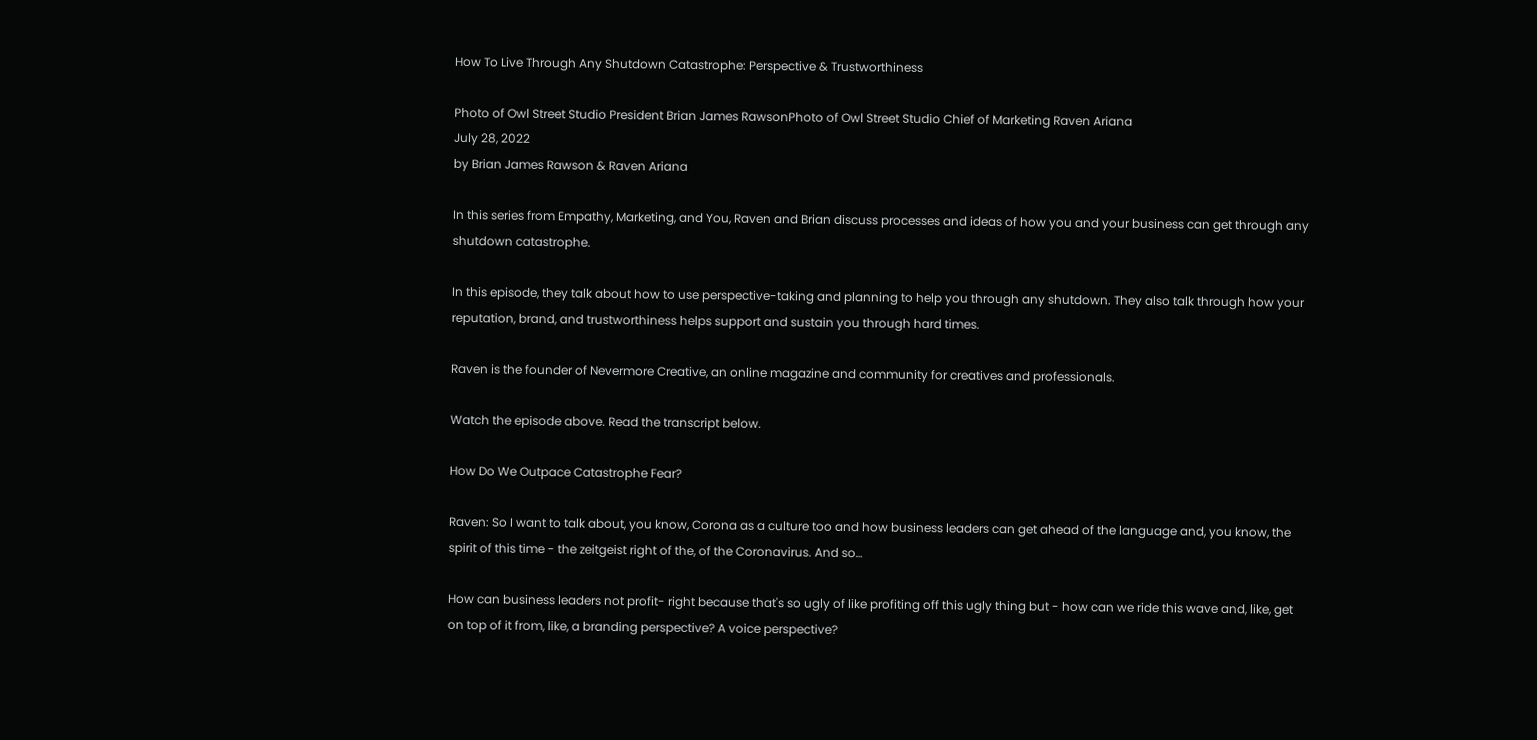How To Live Through Any Shutdown Catastrophe: Perspective & Trustworthiness

Photo of Owl Street Studio President Brian James RawsonPhoto of Owl Street Studio Chief of Marketing Raven Ariana
July 28, 2022
by Brian James Rawson & Raven Ariana

In this series from Empathy, Marketing, and You, Raven and Brian discuss processes and ideas of how you and your business can get through any shutdown catastrophe.

In this episode, they talk about how to use perspective-taking and planning to help you through any shutdown. They also talk through how your reputation, brand, and trustworthiness helps support and sustain you through hard times.

Raven is the founder of Nevermore Creative, an online magazine and community for creatives and professionals.

Watch the episode above. Read the transcript below.

How Do We Outpace Catastrophe Fear?

Raven: So I want to talk about, you know, Corona as a culture too and how business leaders can get ahead of the language and, you know, the spirit of this time - the zeitgeist right of the, of the Coronavirus. And so…

How can business leaders not profit- right because that's so ugly of like profiting off this ugly thing but - how can we ride this wave and, like, get on top of it from, like, a branding perspective? A voice perspective?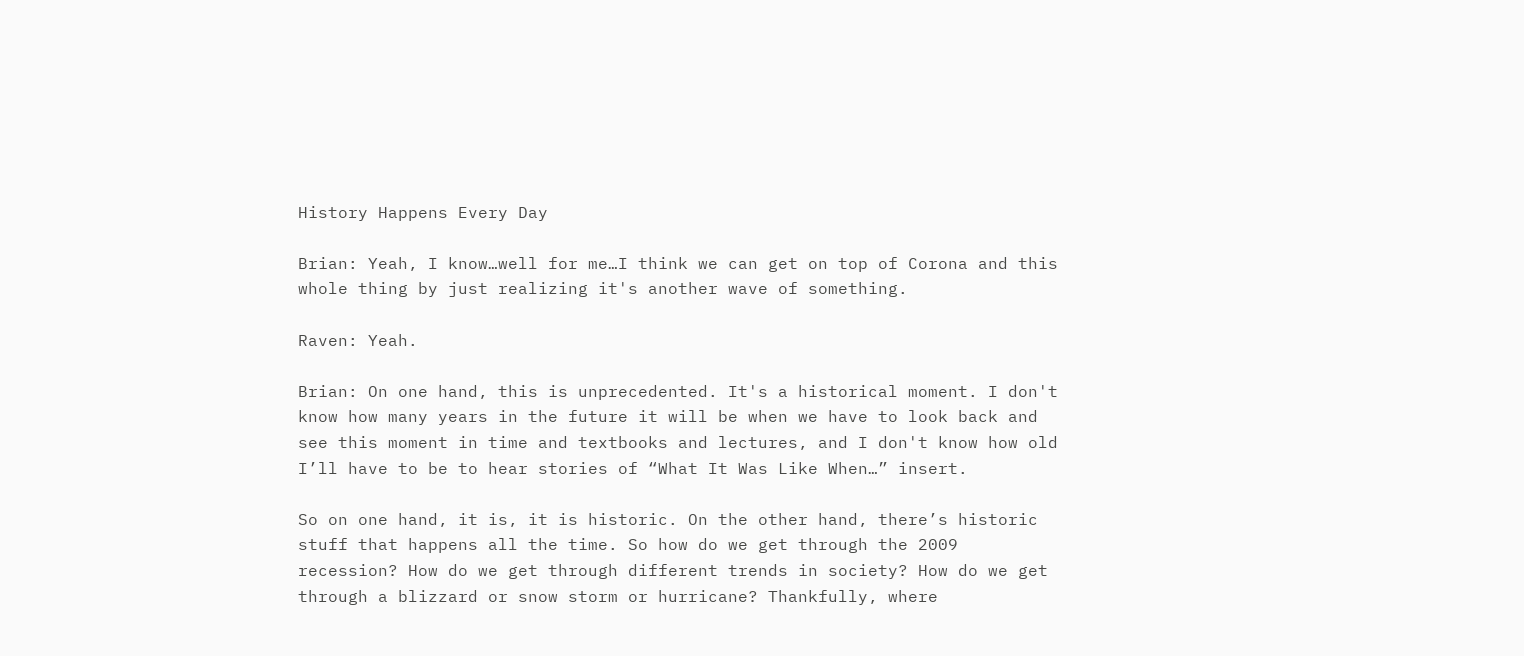History Happens Every Day

Brian: Yeah, I know…well for me…I think we can get on top of Corona and this whole thing by just realizing it's another wave of something.

Raven: Yeah.

Brian: On one hand, this is unprecedented. It's a historical moment. I don't know how many years in the future it will be when we have to look back and see this moment in time and textbooks and lectures, and I don't know how old I’ll have to be to hear stories of “What It Was Like When…” insert.

So on one hand, it is, it is historic. On the other hand, there’s historic stuff that happens all the time. So how do we get through the 2009 recession? How do we get through different trends in society? How do we get through a blizzard or snow storm or hurricane? Thankfully, where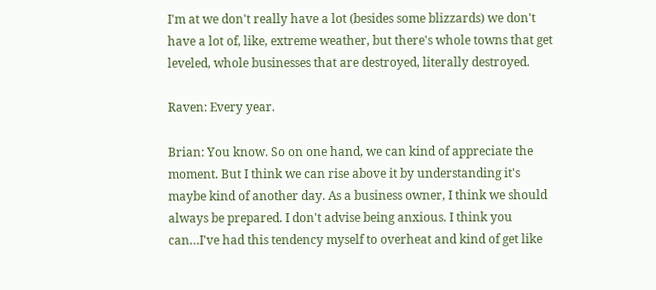I'm at we don't really have a lot (besides some blizzards) we don't have a lot of, like, extreme weather, but there's whole towns that get leveled, whole businesses that are destroyed, literally destroyed.

Raven: Every year.

Brian: You know. So on one hand, we can kind of appreciate the moment. But I think we can rise above it by understanding it's maybe kind of another day. As a business owner, I think we should always be prepared. I don't advise being anxious. I think you can…I've had this tendency myself to overheat and kind of get like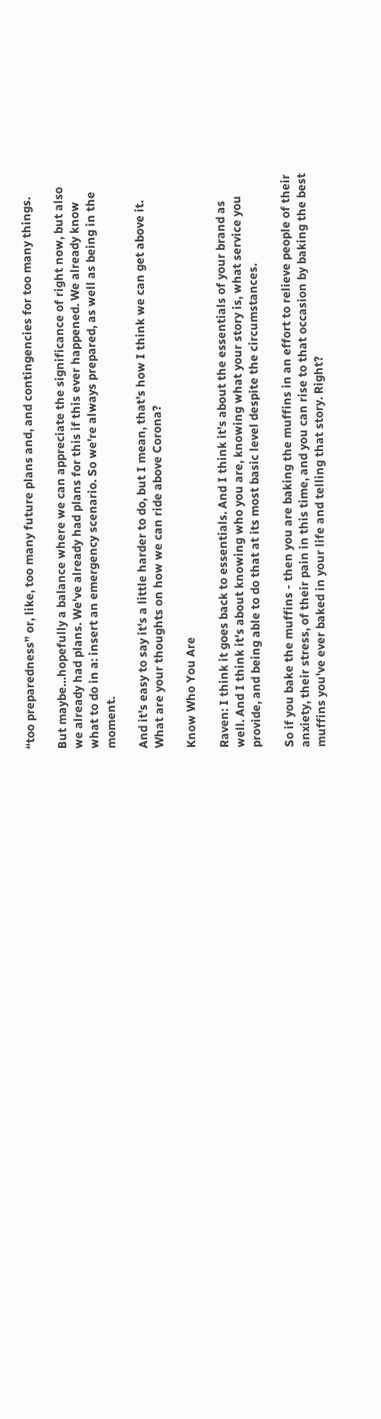“too preparedness” or, like, too many future plans and, and contingencies for too many things.

But maybe…hopefully a balance where we can appreciate the significance of right now, but also we already had plans. We've already had plans for this if this ever happened. We already know what to do in a: insert an emergency scenario. So we're always prepared, as well as being in the moment.

And it's easy to say it's a little harder to do, but I mean, that's how I think we can get above it. What are your thoughts on how we can ride above Corona?

Know Who You Are

Raven: I think it goes back to essentials. And I think it's about the essentials of your brand as well. And I think it's about knowing who you are, knowing what your story is, what service you provide, and being able to do that at its most basic level despite the circumstances.

So if you bake the muffins - then you are baking the muffins in an effort to relieve people of their anxiety, their stress, of their pain in this time, and you can rise to that occasion by baking the best muffins you've ever baked in your life and telling that story. Right?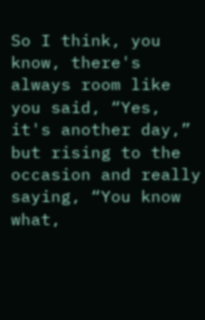So I think, you know, there's always room like you said, “Yes, it's another day,” but rising to the occasion and really saying, “You know what,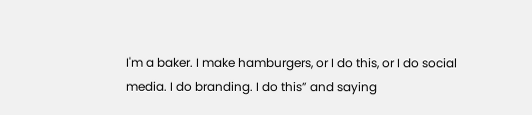I'm a baker. I make hamburgers, or I do this, or I do social media. I do branding. I do this” and saying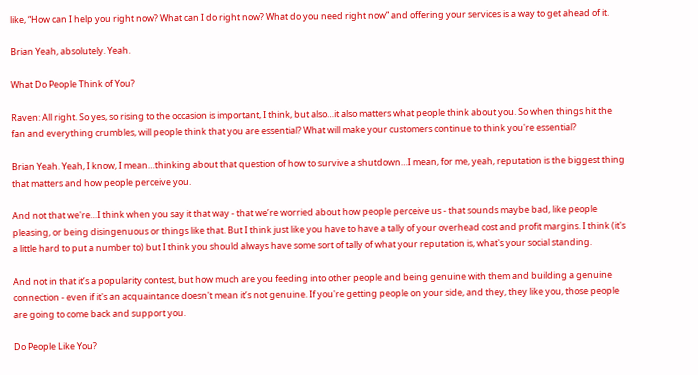like, “How can I help you right now? What can I do right now? What do you need right now” and offering your services is a way to get ahead of it.

Brian Yeah, absolutely. Yeah.

What Do People Think of You?

Raven: All right. So yes, so rising to the occasion is important, I think, but also…it also matters what people think about you. So when things hit the fan and everything crumbles, will people think that you are essential? What will make your customers continue to think you're essential?

Brian Yeah. Yeah, I know, I mean…thinking about that question of how to survive a shutdown…I mean, for me, yeah, reputation is the biggest thing that matters and how people perceive you.

And not that we're…I think when you say it that way - that we’re worried about how people perceive us - that sounds maybe bad, like people pleasing, or being disingenuous or things like that. But I think just like you have to have a tally of your overhead cost and profit margins. I think (it's a little hard to put a number to) but I think you should always have some sort of tally of what your reputation is, what's your social standing.

And not in that it’s a popularity contest, but how much are you feeding into other people and being genuine with them and building a genuine connection - even if it's an acquaintance doesn't mean it’s not genuine. If you're getting people on your side, and they, they like you, those people are going to come back and support you.

Do People Like You?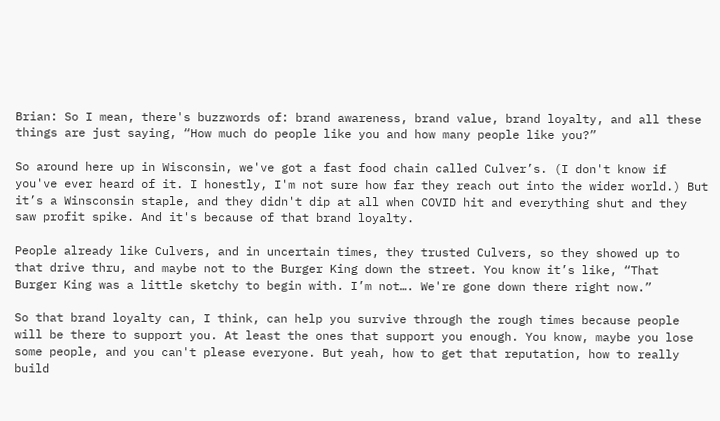Brian: So I mean, there's buzzwords of: brand awareness, brand value, brand loyalty, and all these things are just saying, “How much do people like you and how many people like you?”

So around here up in Wisconsin, we've got a fast food chain called Culver’s. (I don't know if you've ever heard of it. I honestly, I'm not sure how far they reach out into the wider world.) But it’s a Winsconsin staple, and they didn't dip at all when COVID hit and everything shut and they saw profit spike. And it's because of that brand loyalty.

People already like Culvers, and in uncertain times, they trusted Culvers, so they showed up to that drive thru, and maybe not to the Burger King down the street. You know it’s like, “That  Burger King was a little sketchy to begin with. I’m not…. We're gone down there right now.”

So that brand loyalty can, I think, can help you survive through the rough times because people will be there to support you. At least the ones that support you enough. You know, maybe you lose some people, and you can't please everyone. But yeah, how to get that reputation, how to really build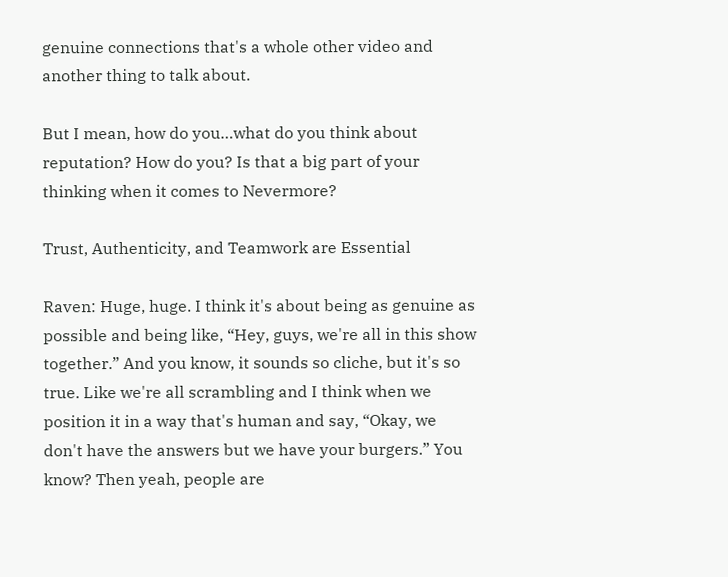genuine connections that's a whole other video and another thing to talk about.

But I mean, how do you…what do you think about reputation? How do you? Is that a big part of your thinking when it comes to Nevermore?

Trust, Authenticity, and Teamwork are Essential

Raven: Huge, huge. I think it's about being as genuine as possible and being like, “Hey, guys, we're all in this show together.” And you know, it sounds so cliche, but it's so true. Like we're all scrambling and I think when we position it in a way that's human and say, “Okay, we don't have the answers but we have your burgers.” You know? Then yeah, people are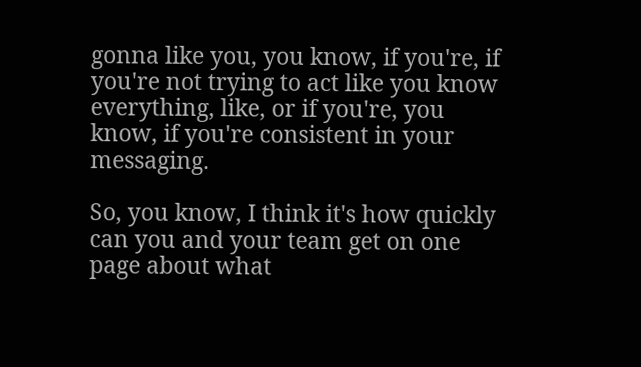gonna like you, you know, if you're, if you're not trying to act like you know everything, like, or if you're, you know, if you're consistent in your messaging.

So, you know, I think it's how quickly can you and your team get on one page about what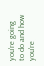you're going to do and how you're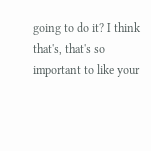going to do it? I think that's, that's so important to like your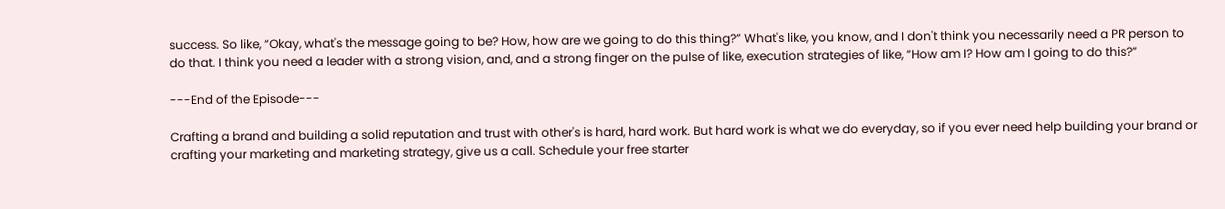success. So like, “Okay, what's the message going to be? How, how are we going to do this thing?” What's like, you know, and I don't think you necessarily need a PR person to do that. I think you need a leader with a strong vision, and, and a strong finger on the pulse of like, execution strategies of like, “How am I? How am I going to do this?”

---End of the Episode---

Crafting a brand and building a solid reputation and trust with other's is hard, hard work. But hard work is what we do everyday, so if you ever need help building your brand or crafting your marketing and marketing strategy, give us a call. Schedule your free starter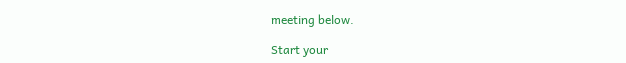meeting below.

Start your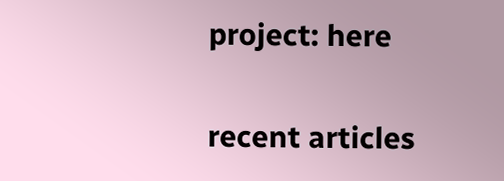project: here

recent articles